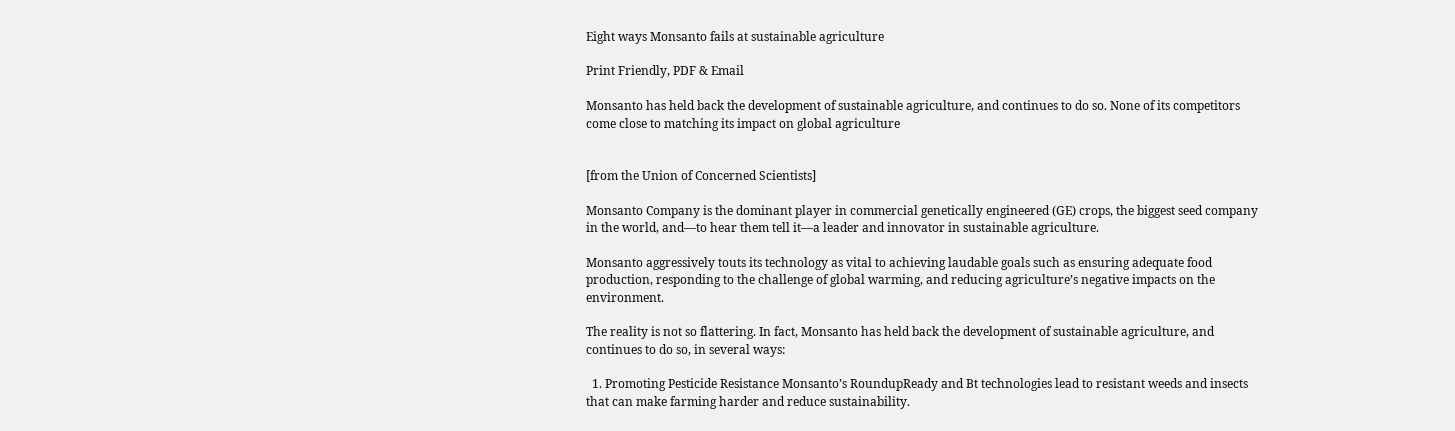Eight ways Monsanto fails at sustainable agriculture

Print Friendly, PDF & Email

Monsanto has held back the development of sustainable agriculture, and continues to do so. None of its competitors come close to matching its impact on global agriculture


[from the Union of Concerned Scientists]

Monsanto Company is the dominant player in commercial genetically engineered (GE) crops, the biggest seed company in the world, and—to hear them tell it—a leader and innovator in sustainable agriculture.

Monsanto aggressively touts its technology as vital to achieving laudable goals such as ensuring adequate food production, responding to the challenge of global warming, and reducing agriculture’s negative impacts on the environment.

The reality is not so flattering. In fact, Monsanto has held back the development of sustainable agriculture, and continues to do so, in several ways:

  1. Promoting Pesticide Resistance Monsanto’s RoundupReady and Bt technologies lead to resistant weeds and insects that can make farming harder and reduce sustainability.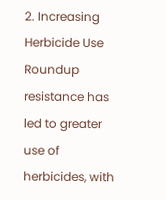2. Increasing Herbicide Use Roundup resistance has led to greater use of herbicides, with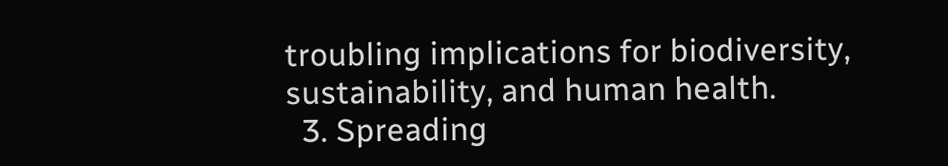troubling implications for biodiversity, sustainability, and human health.
  3. Spreading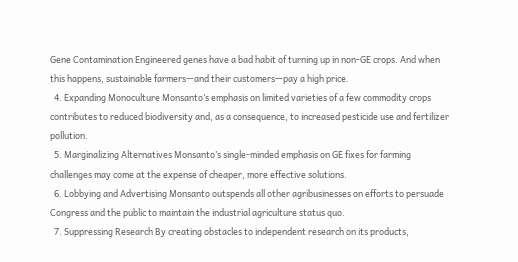Gene Contamination Engineered genes have a bad habit of turning up in non-GE crops. And when this happens, sustainable farmers—and their customers—pay a high price.
  4. Expanding Monoculture Monsanto’s emphasis on limited varieties of a few commodity crops contributes to reduced biodiversity and, as a consequence, to increased pesticide use and fertilizer pollution.
  5. Marginalizing Alternatives Monsanto’s single-minded emphasis on GE fixes for farming challenges may come at the expense of cheaper, more effective solutions.
  6. Lobbying and Advertising Monsanto outspends all other agribusinesses on efforts to persuade Congress and the public to maintain the industrial agriculture status quo.
  7. Suppressing Research By creating obstacles to independent research on its products,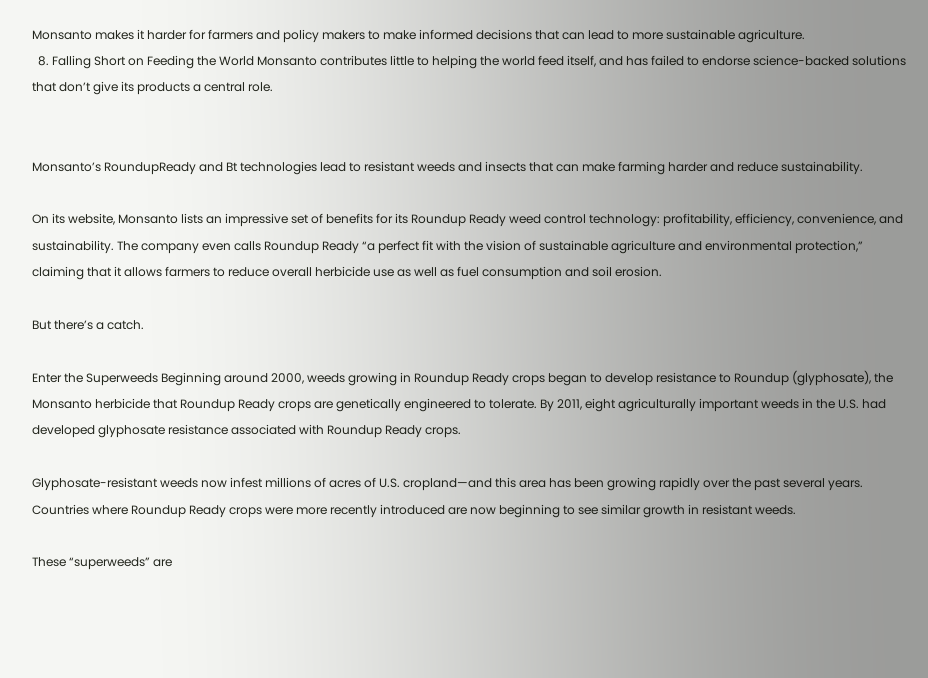Monsanto makes it harder for farmers and policy makers to make informed decisions that can lead to more sustainable agriculture.
  8. Falling Short on Feeding the World Monsanto contributes little to helping the world feed itself, and has failed to endorse science-backed solutions that don’t give its products a central role.


Monsanto’s RoundupReady and Bt technologies lead to resistant weeds and insects that can make farming harder and reduce sustainability.

On its website, Monsanto lists an impressive set of benefits for its Roundup Ready weed control technology: profitability, efficiency, convenience, and sustainability. The company even calls Roundup Ready “a perfect fit with the vision of sustainable agriculture and environmental protection,” claiming that it allows farmers to reduce overall herbicide use as well as fuel consumption and soil erosion.

But there’s a catch.

Enter the Superweeds Beginning around 2000, weeds growing in Roundup Ready crops began to develop resistance to Roundup (glyphosate), the Monsanto herbicide that Roundup Ready crops are genetically engineered to tolerate. By 2011, eight agriculturally important weeds in the U.S. had developed glyphosate resistance associated with Roundup Ready crops.

Glyphosate-resistant weeds now infest millions of acres of U.S. cropland—and this area has been growing rapidly over the past several years. Countries where Roundup Ready crops were more recently introduced are now beginning to see similar growth in resistant weeds.

These “superweeds” are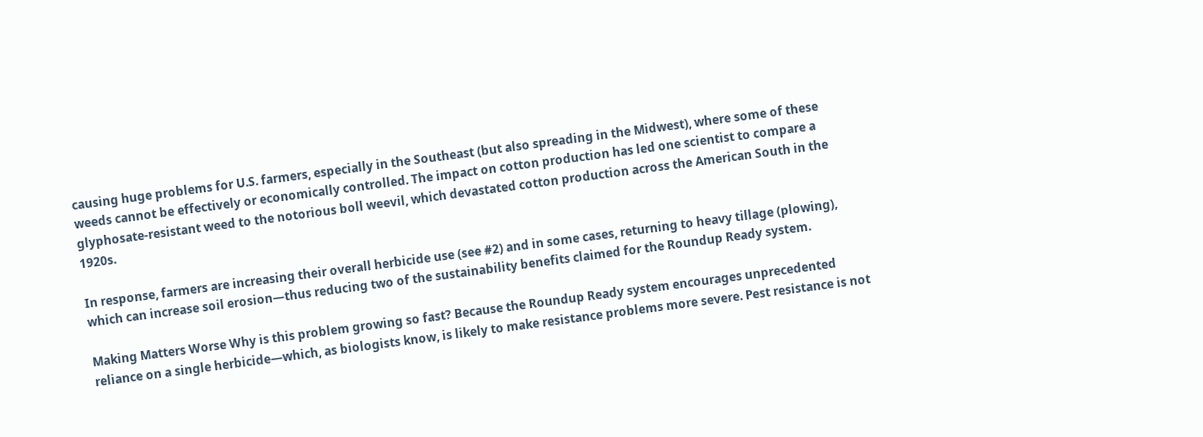causing huge problems for U.S. farmers, especially in the Southeast (but also spreading in the Midwest), where some of these weeds cannot be effectively or economically controlled. The impact on cotton production has led one scientist to compare a glyphosate-resistant weed to the notorious boll weevil, which devastated cotton production across the American South in the 1920s.

In response, farmers are increasing their overall herbicide use (see #2) and in some cases, returning to heavy tillage (plowing), which can increase soil erosion—thus reducing two of the sustainability benefits claimed for the Roundup Ready system.

Making Matters Worse Why is this problem growing so fast? Because the Roundup Ready system encourages unprecedented reliance on a single herbicide—which, as biologists know, is likely to make resistance problems more severe. Pest resistance is not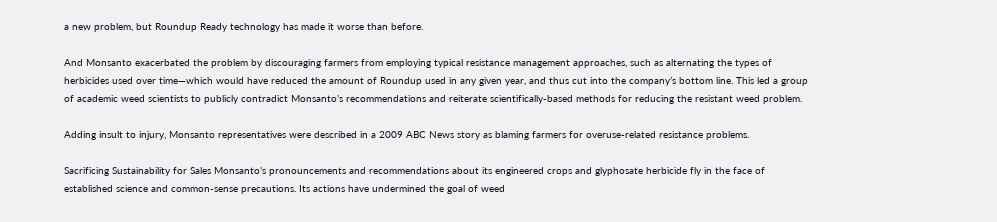a new problem, but Roundup Ready technology has made it worse than before.

And Monsanto exacerbated the problem by discouraging farmers from employing typical resistance management approaches, such as alternating the types of herbicides used over time—which would have reduced the amount of Roundup used in any given year, and thus cut into the company’s bottom line. This led a group of academic weed scientists to publicly contradict Monsanto’s recommendations and reiterate scientifically-based methods for reducing the resistant weed problem.

Adding insult to injury, Monsanto representatives were described in a 2009 ABC News story as blaming farmers for overuse-related resistance problems.

Sacrificing Sustainability for Sales Monsanto’s pronouncements and recommendations about its engineered crops and glyphosate herbicide fly in the face of established science and common-sense precautions. Its actions have undermined the goal of weed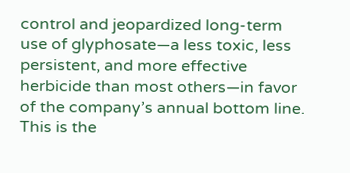control and jeopardized long-term use of glyphosate—a less toxic, less persistent, and more effective herbicide than most others—in favor of the company’s annual bottom line. This is the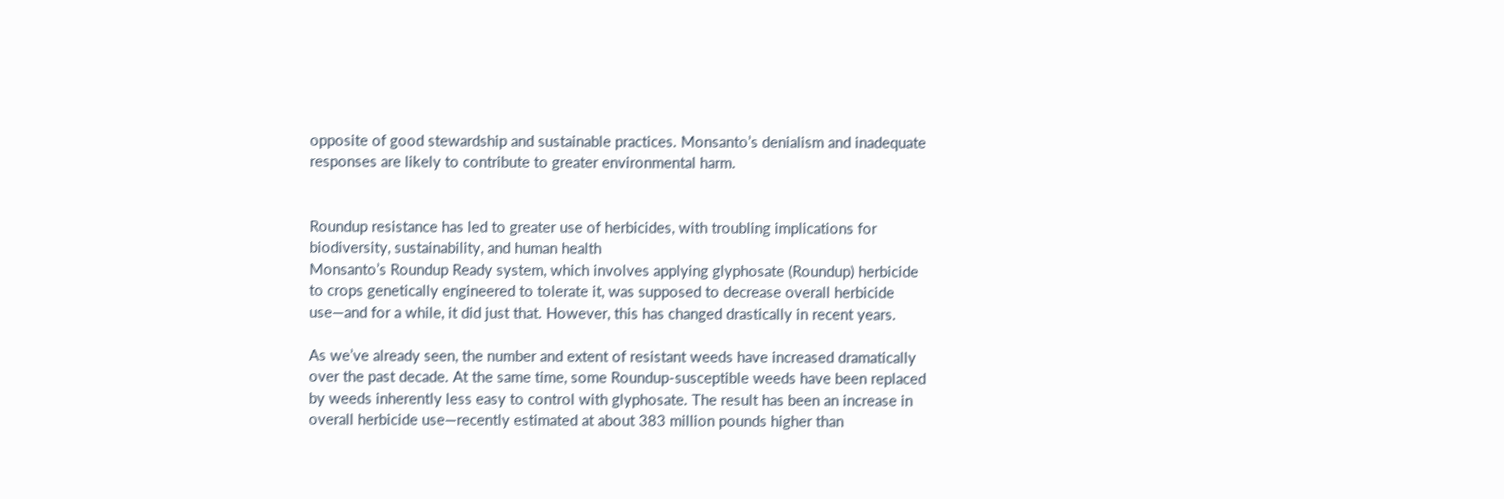opposite of good stewardship and sustainable practices. Monsanto’s denialism and inadequate responses are likely to contribute to greater environmental harm.


Roundup resistance has led to greater use of herbicides, with troubling implications for biodiversity, sustainability, and human health
Monsanto’s Roundup Ready system, which involves applying glyphosate (Roundup) herbicide to crops genetically engineered to tolerate it, was supposed to decrease overall herbicide use—and for a while, it did just that. However, this has changed drastically in recent years.

As we’ve already seen, the number and extent of resistant weeds have increased dramatically over the past decade. At the same time, some Roundup-susceptible weeds have been replaced by weeds inherently less easy to control with glyphosate. The result has been an increase in overall herbicide use—recently estimated at about 383 million pounds higher than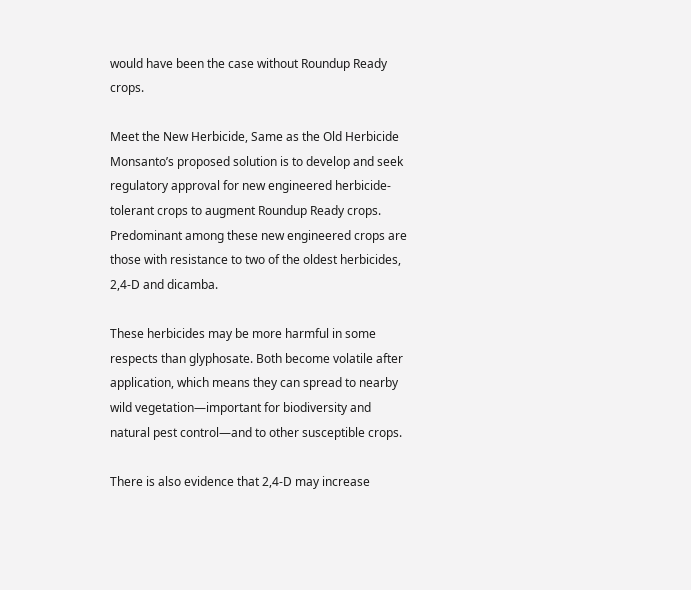would have been the case without Roundup Ready crops.

Meet the New Herbicide, Same as the Old Herbicide Monsanto’s proposed solution is to develop and seek regulatory approval for new engineered herbicide-tolerant crops to augment Roundup Ready crops. Predominant among these new engineered crops are those with resistance to two of the oldest herbicides, 2,4-D and dicamba.

These herbicides may be more harmful in some respects than glyphosate. Both become volatile after application, which means they can spread to nearby wild vegetation—important for biodiversity and natural pest control—and to other susceptible crops.

There is also evidence that 2,4-D may increase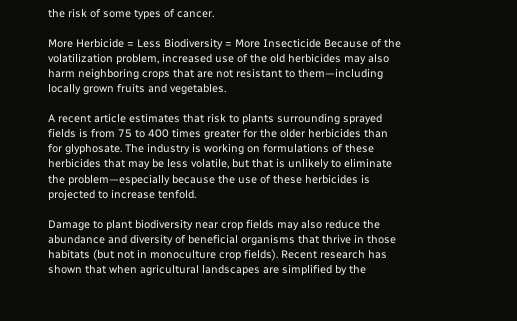the risk of some types of cancer.

More Herbicide = Less Biodiversity = More Insecticide Because of the volatilization problem, increased use of the old herbicides may also harm neighboring crops that are not resistant to them—including locally grown fruits and vegetables.

A recent article estimates that risk to plants surrounding sprayed fields is from 75 to 400 times greater for the older herbicides than for glyphosate. The industry is working on formulations of these herbicides that may be less volatile, but that is unlikely to eliminate the problem—especially because the use of these herbicides is projected to increase tenfold.

Damage to plant biodiversity near crop fields may also reduce the abundance and diversity of beneficial organisms that thrive in those habitats (but not in monoculture crop fields). Recent research has shown that when agricultural landscapes are simplified by the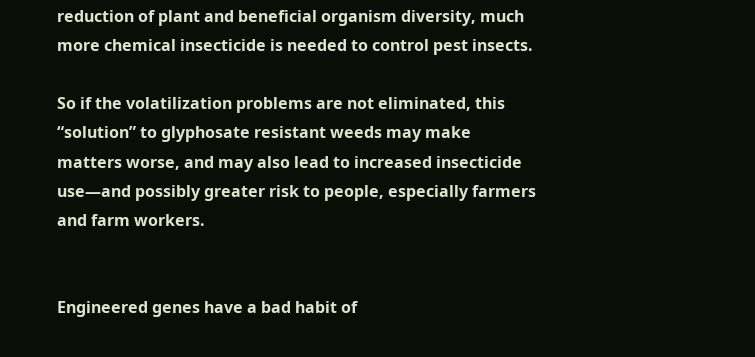reduction of plant and beneficial organism diversity, much more chemical insecticide is needed to control pest insects.

So if the volatilization problems are not eliminated, this “solution” to glyphosate resistant weeds may make matters worse, and may also lead to increased insecticide use—and possibly greater risk to people, especially farmers and farm workers.


Engineered genes have a bad habit of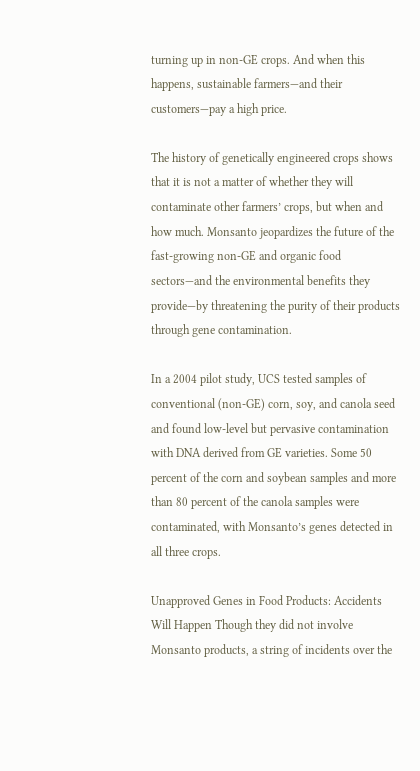turning up in non-GE crops. And when this happens, sustainable farmers—and their customers—pay a high price.

The history of genetically engineered crops shows that it is not a matter of whether they will contaminate other farmers’ crops, but when and how much. Monsanto jeopardizes the future of the fast-growing non-GE and organic food sectors—and the environmental benefits they provide—by threatening the purity of their products through gene contamination.

In a 2004 pilot study, UCS tested samples of conventional (non-GE) corn, soy, and canola seed and found low-level but pervasive contamination with DNA derived from GE varieties. Some 50 percent of the corn and soybean samples and more than 80 percent of the canola samples were contaminated, with Monsanto’s genes detected in all three crops.

Unapproved Genes in Food Products: Accidents Will Happen Though they did not involve Monsanto products, a string of incidents over the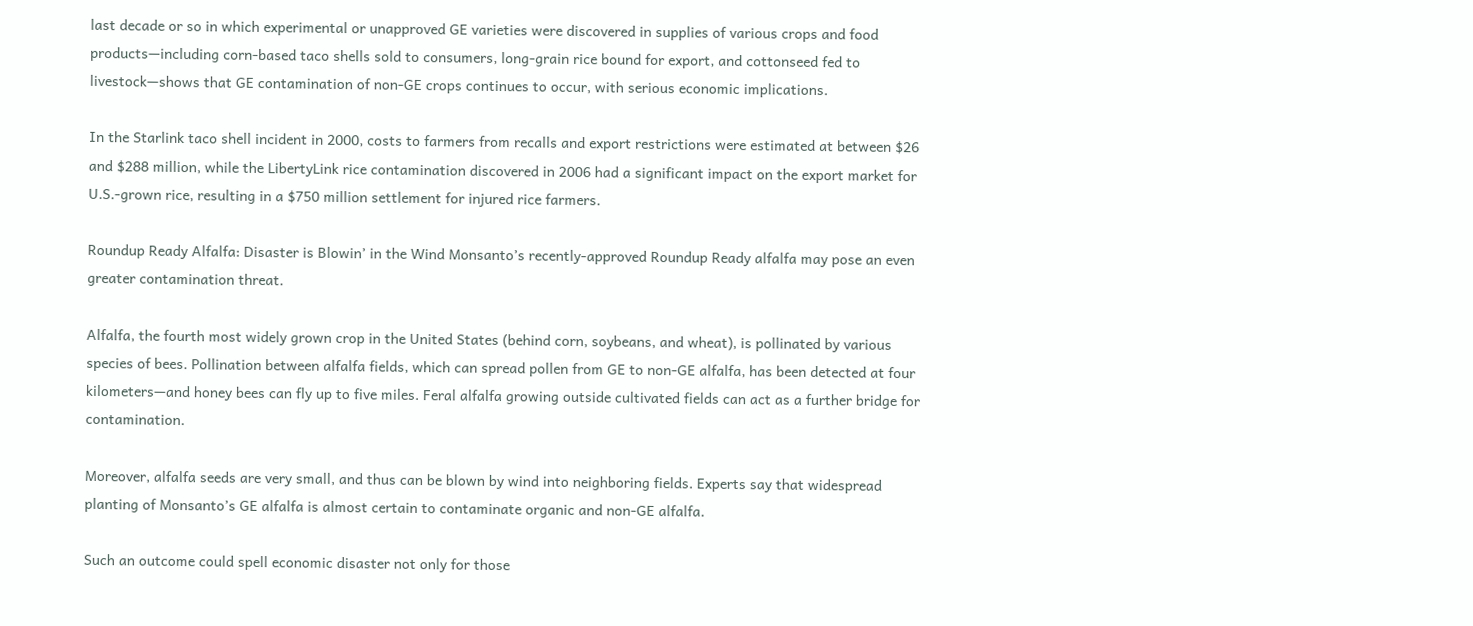last decade or so in which experimental or unapproved GE varieties were discovered in supplies of various crops and food products—including corn-based taco shells sold to consumers, long-grain rice bound for export, and cottonseed fed to livestock—shows that GE contamination of non-GE crops continues to occur, with serious economic implications.

In the Starlink taco shell incident in 2000, costs to farmers from recalls and export restrictions were estimated at between $26 and $288 million, while the LibertyLink rice contamination discovered in 2006 had a significant impact on the export market for U.S.-grown rice, resulting in a $750 million settlement for injured rice farmers.

Roundup Ready Alfalfa: Disaster is Blowin’ in the Wind Monsanto’s recently-approved Roundup Ready alfalfa may pose an even greater contamination threat.

Alfalfa, the fourth most widely grown crop in the United States (behind corn, soybeans, and wheat), is pollinated by various species of bees. Pollination between alfalfa fields, which can spread pollen from GE to non-GE alfalfa, has been detected at four kilometers—and honey bees can fly up to five miles. Feral alfalfa growing outside cultivated fields can act as a further bridge for contamination.

Moreover, alfalfa seeds are very small, and thus can be blown by wind into neighboring fields. Experts say that widespread planting of Monsanto’s GE alfalfa is almost certain to contaminate organic and non-GE alfalfa.

Such an outcome could spell economic disaster not only for those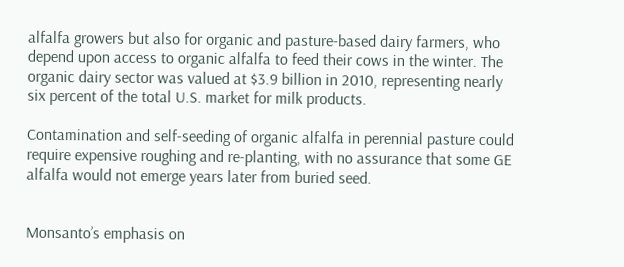alfalfa growers but also for organic and pasture-based dairy farmers, who depend upon access to organic alfalfa to feed their cows in the winter. The organic dairy sector was valued at $3.9 billion in 2010, representing nearly six percent of the total U.S. market for milk products.

Contamination and self-seeding of organic alfalfa in perennial pasture could require expensive roughing and re-planting, with no assurance that some GE alfalfa would not emerge years later from buried seed.


Monsanto’s emphasis on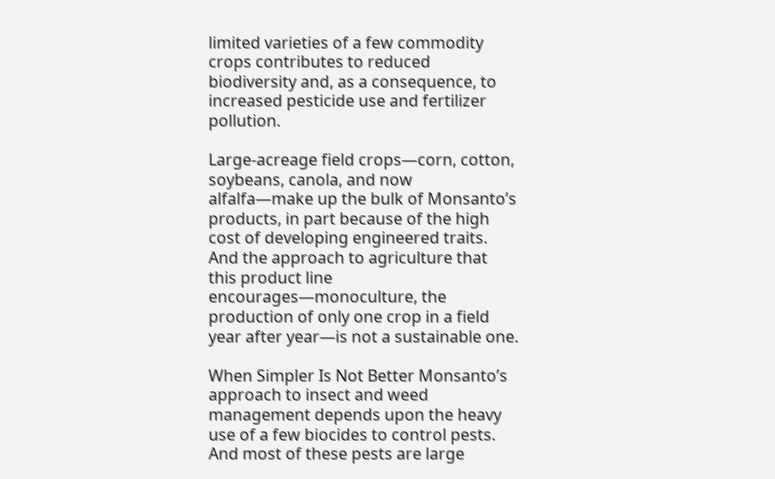limited varieties of a few commodity crops contributes to reduced biodiversity and, as a consequence, to increased pesticide use and fertilizer pollution.

Large-acreage field crops—corn, cotton, soybeans, canola, and now alfalfa—make up the bulk of Monsanto’s products, in part because of the high cost of developing engineered traits. And the approach to agriculture that this product line encourages—monoculture, the production of only one crop in a field year after year—is not a sustainable one.

When Simpler Is Not Better Monsanto’s approach to insect and weed management depends upon the heavy use of a few biocides to control pests. And most of these pests are large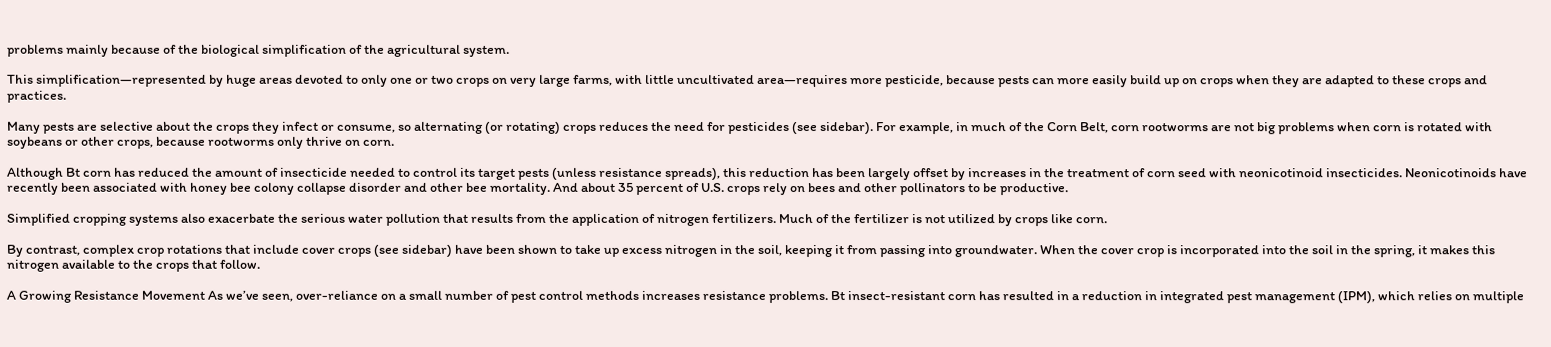problems mainly because of the biological simplification of the agricultural system.

This simplification—represented by huge areas devoted to only one or two crops on very large farms, with little uncultivated area—requires more pesticide, because pests can more easily build up on crops when they are adapted to these crops and practices.

Many pests are selective about the crops they infect or consume, so alternating (or rotating) crops reduces the need for pesticides (see sidebar). For example, in much of the Corn Belt, corn rootworms are not big problems when corn is rotated with soybeans or other crops, because rootworms only thrive on corn.

Although Bt corn has reduced the amount of insecticide needed to control its target pests (unless resistance spreads), this reduction has been largely offset by increases in the treatment of corn seed with neonicotinoid insecticides. Neonicotinoids have recently been associated with honey bee colony collapse disorder and other bee mortality. And about 35 percent of U.S. crops rely on bees and other pollinators to be productive.

Simplified cropping systems also exacerbate the serious water pollution that results from the application of nitrogen fertilizers. Much of the fertilizer is not utilized by crops like corn.

By contrast, complex crop rotations that include cover crops (see sidebar) have been shown to take up excess nitrogen in the soil, keeping it from passing into groundwater. When the cover crop is incorporated into the soil in the spring, it makes this nitrogen available to the crops that follow.

A Growing Resistance Movement As we’ve seen, over-reliance on a small number of pest control methods increases resistance problems. Bt insect-resistant corn has resulted in a reduction in integrated pest management (IPM), which relies on multiple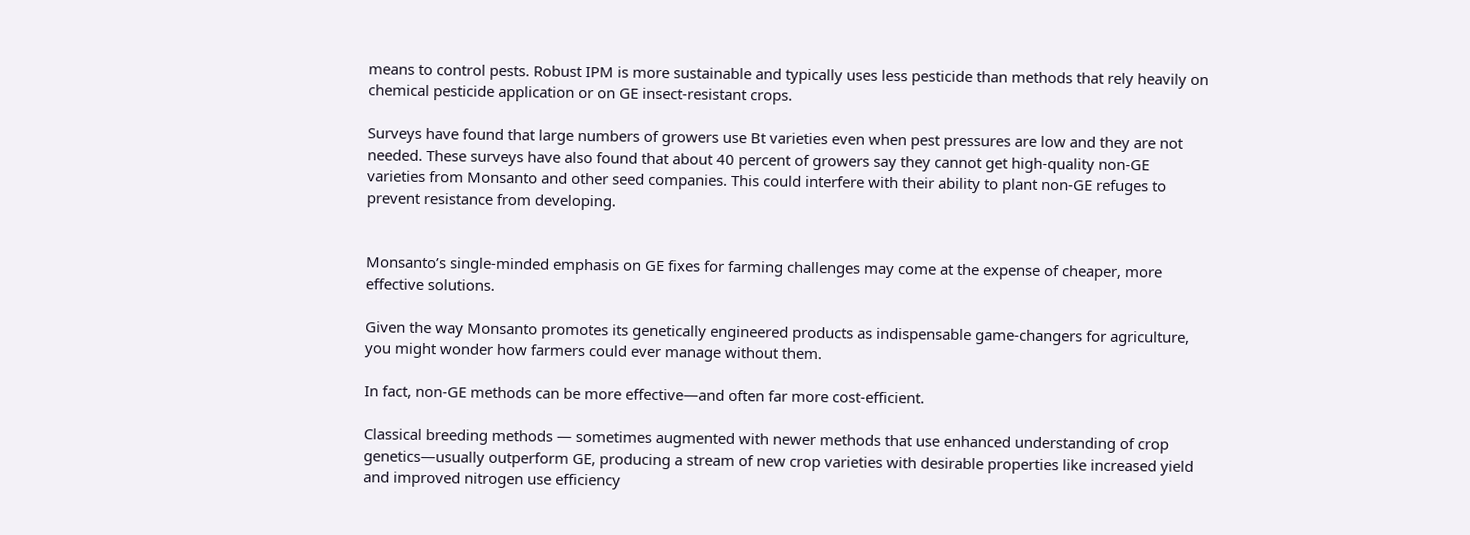means to control pests. Robust IPM is more sustainable and typically uses less pesticide than methods that rely heavily on chemical pesticide application or on GE insect-resistant crops.

Surveys have found that large numbers of growers use Bt varieties even when pest pressures are low and they are not needed. These surveys have also found that about 40 percent of growers say they cannot get high-quality non-GE varieties from Monsanto and other seed companies. This could interfere with their ability to plant non-GE refuges to prevent resistance from developing.


Monsanto’s single-minded emphasis on GE fixes for farming challenges may come at the expense of cheaper, more effective solutions.

Given the way Monsanto promotes its genetically engineered products as indispensable game-changers for agriculture, you might wonder how farmers could ever manage without them.

In fact, non-GE methods can be more effective—and often far more cost-efficient.

Classical breeding methods — sometimes augmented with newer methods that use enhanced understanding of crop genetics—usually outperform GE, producing a stream of new crop varieties with desirable properties like increased yield and improved nitrogen use efficiency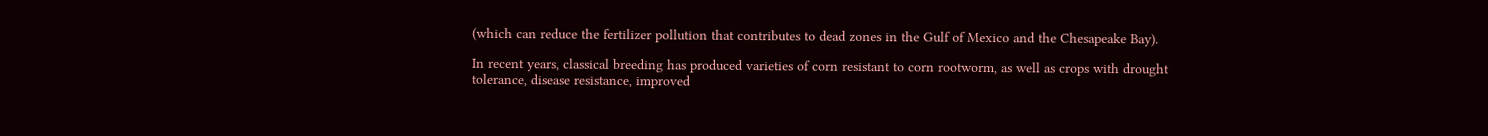(which can reduce the fertilizer pollution that contributes to dead zones in the Gulf of Mexico and the Chesapeake Bay).

In recent years, classical breeding has produced varieties of corn resistant to corn rootworm, as well as crops with drought tolerance, disease resistance, improved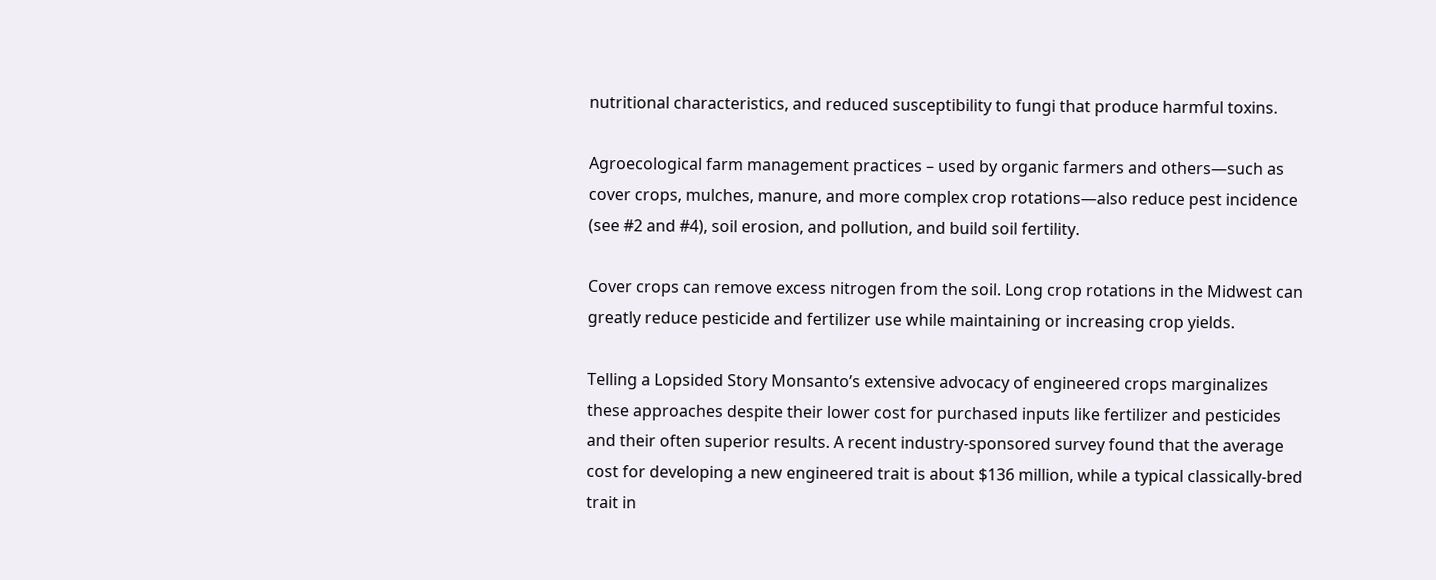nutritional characteristics, and reduced susceptibility to fungi that produce harmful toxins.

Agroecological farm management practices – used by organic farmers and others—such as cover crops, mulches, manure, and more complex crop rotations—also reduce pest incidence (see #2 and #4), soil erosion, and pollution, and build soil fertility.

Cover crops can remove excess nitrogen from the soil. Long crop rotations in the Midwest can greatly reduce pesticide and fertilizer use while maintaining or increasing crop yields.

Telling a Lopsided Story Monsanto’s extensive advocacy of engineered crops marginalizes these approaches despite their lower cost for purchased inputs like fertilizer and pesticides and their often superior results. A recent industry-sponsored survey found that the average cost for developing a new engineered trait is about $136 million, while a typical classically-bred trait in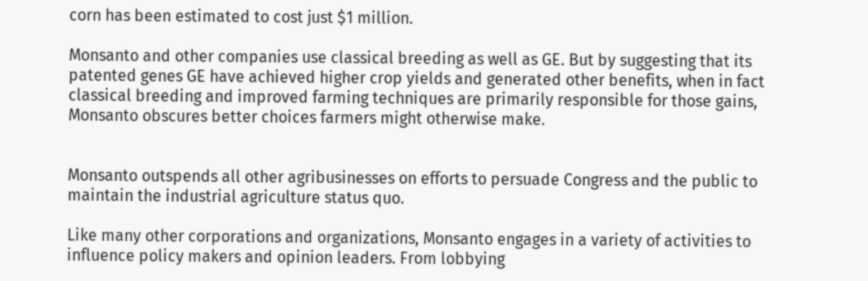corn has been estimated to cost just $1 million.

Monsanto and other companies use classical breeding as well as GE. But by suggesting that its patented genes GE have achieved higher crop yields and generated other benefits, when in fact classical breeding and improved farming techniques are primarily responsible for those gains, Monsanto obscures better choices farmers might otherwise make.


Monsanto outspends all other agribusinesses on efforts to persuade Congress and the public to maintain the industrial agriculture status quo.

Like many other corporations and organizations, Monsanto engages in a variety of activities to influence policy makers and opinion leaders. From lobbying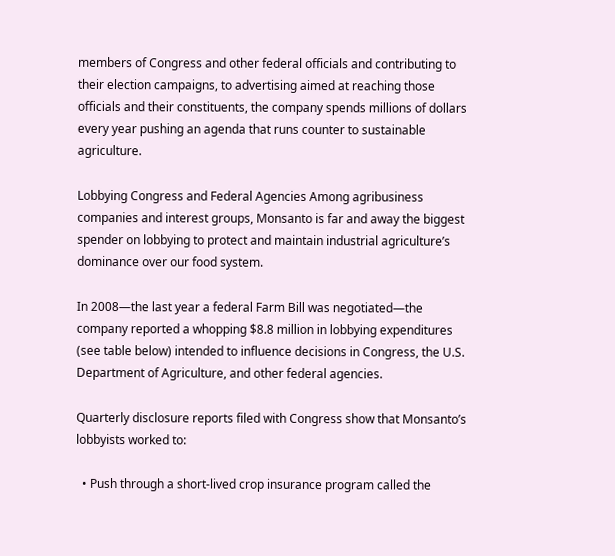members of Congress and other federal officials and contributing to their election campaigns, to advertising aimed at reaching those officials and their constituents, the company spends millions of dollars every year pushing an agenda that runs counter to sustainable agriculture.

Lobbying Congress and Federal Agencies Among agribusiness companies and interest groups, Monsanto is far and away the biggest spender on lobbying to protect and maintain industrial agriculture’s dominance over our food system.

In 2008—the last year a federal Farm Bill was negotiated—the company reported a whopping $8.8 million in lobbying expenditures (see table below) intended to influence decisions in Congress, the U.S. Department of Agriculture, and other federal agencies.

Quarterly disclosure reports filed with Congress show that Monsanto’s lobbyists worked to:

  • Push through a short-lived crop insurance program called the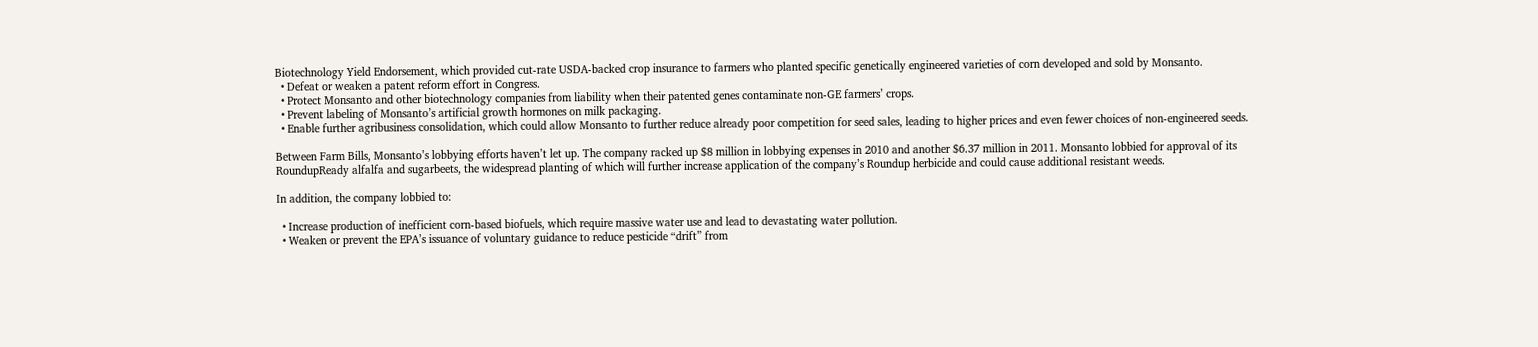Biotechnology Yield Endorsement, which provided cut-rate USDA-backed crop insurance to farmers who planted specific genetically engineered varieties of corn developed and sold by Monsanto.
  • Defeat or weaken a patent reform effort in Congress.
  • Protect Monsanto and other biotechnology companies from liability when their patented genes contaminate non-GE farmers’ crops.
  • Prevent labeling of Monsanto’s artificial growth hormones on milk packaging.
  • Enable further agribusiness consolidation, which could allow Monsanto to further reduce already poor competition for seed sales, leading to higher prices and even fewer choices of non-engineered seeds.

Between Farm Bills, Monsanto’s lobbying efforts haven’t let up. The company racked up $8 million in lobbying expenses in 2010 and another $6.37 million in 2011. Monsanto lobbied for approval of its RoundupReady alfalfa and sugarbeets, the widespread planting of which will further increase application of the company’s Roundup herbicide and could cause additional resistant weeds.

In addition, the company lobbied to:

  • Increase production of inefficient corn-based biofuels, which require massive water use and lead to devastating water pollution.
  • Weaken or prevent the EPA’s issuance of voluntary guidance to reduce pesticide “drift” from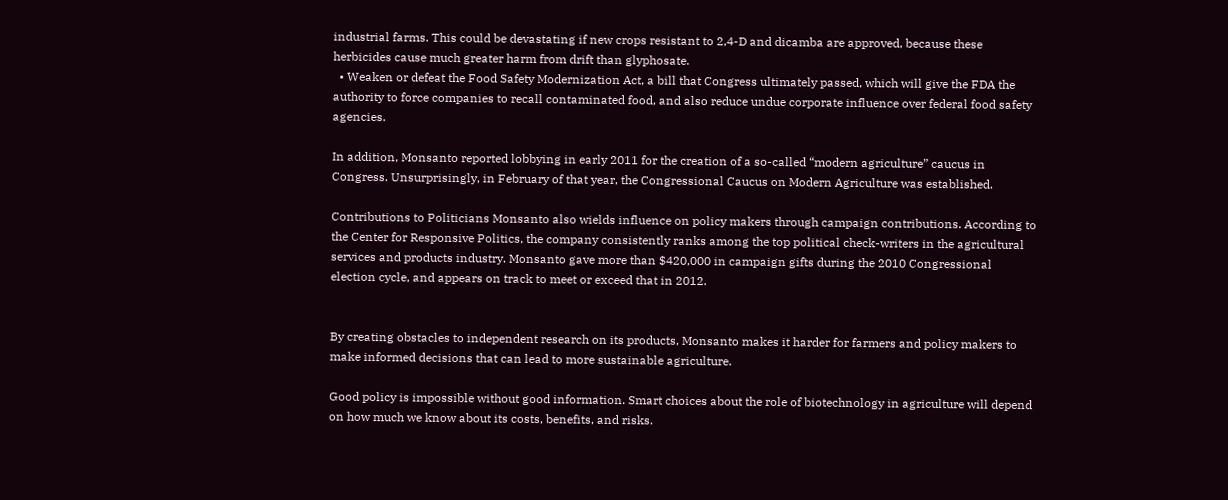industrial farms. This could be devastating if new crops resistant to 2,4-D and dicamba are approved, because these herbicides cause much greater harm from drift than glyphosate.
  • Weaken or defeat the Food Safety Modernization Act, a bill that Congress ultimately passed, which will give the FDA the authority to force companies to recall contaminated food, and also reduce undue corporate influence over federal food safety agencies.

In addition, Monsanto reported lobbying in early 2011 for the creation of a so-called “modern agriculture” caucus in Congress. Unsurprisingly, in February of that year, the Congressional Caucus on Modern Agriculture was established.

Contributions to Politicians Monsanto also wields influence on policy makers through campaign contributions. According to the Center for Responsive Politics, the company consistently ranks among the top political check-writers in the agricultural services and products industry. Monsanto gave more than $420,000 in campaign gifts during the 2010 Congressional election cycle, and appears on track to meet or exceed that in 2012.


By creating obstacles to independent research on its products, Monsanto makes it harder for farmers and policy makers to make informed decisions that can lead to more sustainable agriculture.

Good policy is impossible without good information. Smart choices about the role of biotechnology in agriculture will depend on how much we know about its costs, benefits, and risks.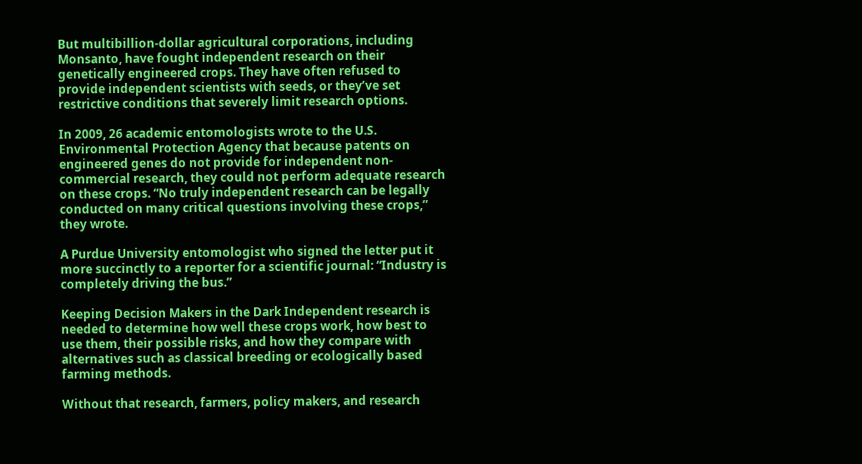But multibillion-dollar agricultural corporations, including Monsanto, have fought independent research on their genetically engineered crops. They have often refused to provide independent scientists with seeds, or they’ve set restrictive conditions that severely limit research options.

In 2009, 26 academic entomologists wrote to the U.S. Environmental Protection Agency that because patents on engineered genes do not provide for independent non-commercial research, they could not perform adequate research on these crops. “No truly independent research can be legally conducted on many critical questions involving these crops,” they wrote.

A Purdue University entomologist who signed the letter put it more succinctly to a reporter for a scientific journal: “Industry is completely driving the bus.”

Keeping Decision Makers in the Dark Independent research is needed to determine how well these crops work, how best to use them, their possible risks, and how they compare with alternatives such as classical breeding or ecologically based farming methods.

Without that research, farmers, policy makers, and research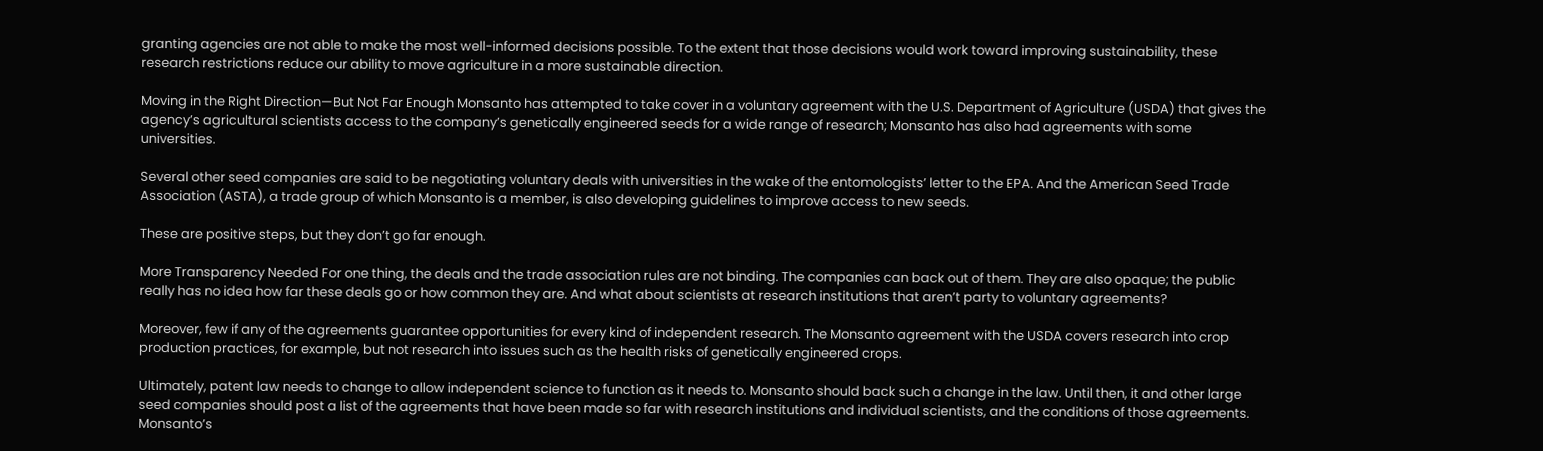granting agencies are not able to make the most well-informed decisions possible. To the extent that those decisions would work toward improving sustainability, these research restrictions reduce our ability to move agriculture in a more sustainable direction.

Moving in the Right Direction—But Not Far Enough Monsanto has attempted to take cover in a voluntary agreement with the U.S. Department of Agriculture (USDA) that gives the agency’s agricultural scientists access to the company’s genetically engineered seeds for a wide range of research; Monsanto has also had agreements with some universities.

Several other seed companies are said to be negotiating voluntary deals with universities in the wake of the entomologists’ letter to the EPA. And the American Seed Trade Association (ASTA), a trade group of which Monsanto is a member, is also developing guidelines to improve access to new seeds.

These are positive steps, but they don’t go far enough.

More Transparency Needed For one thing, the deals and the trade association rules are not binding. The companies can back out of them. They are also opaque; the public really has no idea how far these deals go or how common they are. And what about scientists at research institutions that aren’t party to voluntary agreements?

Moreover, few if any of the agreements guarantee opportunities for every kind of independent research. The Monsanto agreement with the USDA covers research into crop production practices, for example, but not research into issues such as the health risks of genetically engineered crops.

Ultimately, patent law needs to change to allow independent science to function as it needs to. Monsanto should back such a change in the law. Until then, it and other large seed companies should post a list of the agreements that have been made so far with research institutions and individual scientists, and the conditions of those agreements. Monsanto’s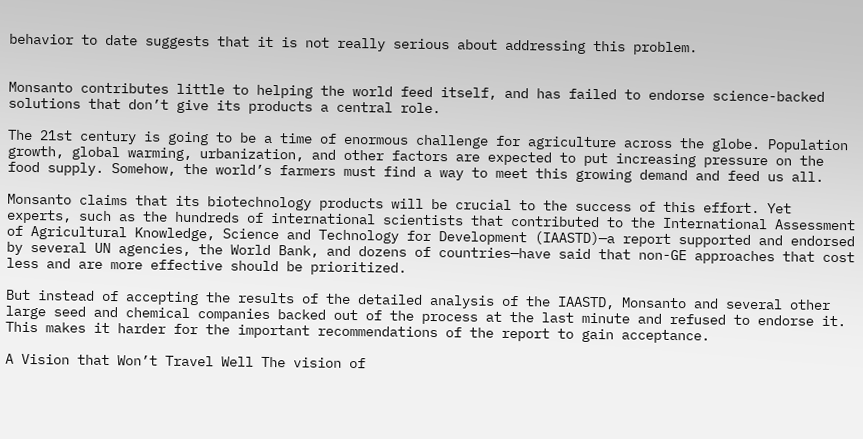behavior to date suggests that it is not really serious about addressing this problem.


Monsanto contributes little to helping the world feed itself, and has failed to endorse science-backed solutions that don’t give its products a central role.

The 21st century is going to be a time of enormous challenge for agriculture across the globe. Population growth, global warming, urbanization, and other factors are expected to put increasing pressure on the food supply. Somehow, the world’s farmers must find a way to meet this growing demand and feed us all.

Monsanto claims that its biotechnology products will be crucial to the success of this effort. Yet experts, such as the hundreds of international scientists that contributed to the International Assessment of Agricultural Knowledge, Science and Technology for Development (IAASTD)—a report supported and endorsed by several UN agencies, the World Bank, and dozens of countries—have said that non-GE approaches that cost less and are more effective should be prioritized.

But instead of accepting the results of the detailed analysis of the IAASTD, Monsanto and several other large seed and chemical companies backed out of the process at the last minute and refused to endorse it. This makes it harder for the important recommendations of the report to gain acceptance.

A Vision that Won’t Travel Well The vision of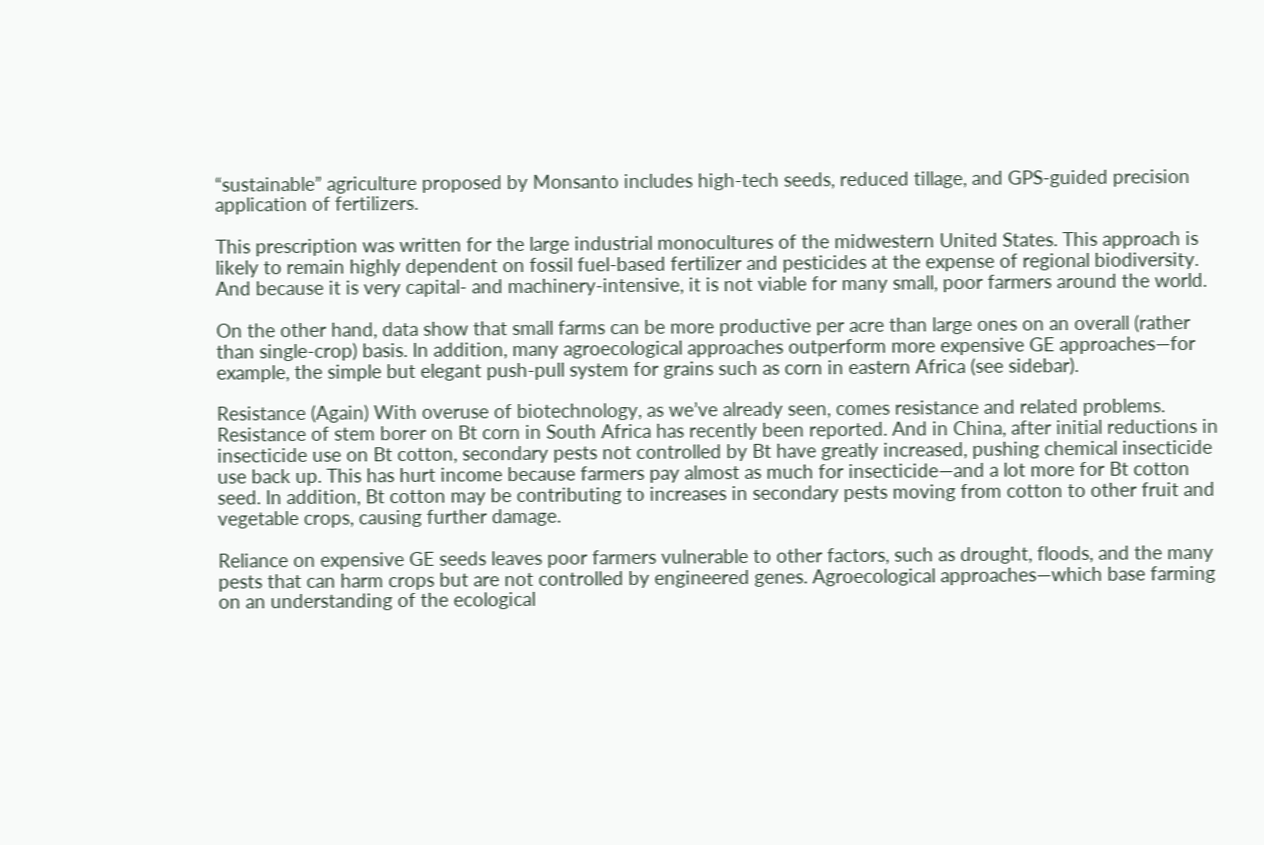“sustainable” agriculture proposed by Monsanto includes high-tech seeds, reduced tillage, and GPS-guided precision application of fertilizers.

This prescription was written for the large industrial monocultures of the midwestern United States. This approach is likely to remain highly dependent on fossil fuel-based fertilizer and pesticides at the expense of regional biodiversity. And because it is very capital- and machinery-intensive, it is not viable for many small, poor farmers around the world.

On the other hand, data show that small farms can be more productive per acre than large ones on an overall (rather than single-crop) basis. In addition, many agroecological approaches outperform more expensive GE approaches—for example, the simple but elegant push-pull system for grains such as corn in eastern Africa (see sidebar).

Resistance (Again) With overuse of biotechnology, as we’ve already seen, comes resistance and related problems. Resistance of stem borer on Bt corn in South Africa has recently been reported. And in China, after initial reductions in insecticide use on Bt cotton, secondary pests not controlled by Bt have greatly increased, pushing chemical insecticide use back up. This has hurt income because farmers pay almost as much for insecticide—and a lot more for Bt cotton seed. In addition, Bt cotton may be contributing to increases in secondary pests moving from cotton to other fruit and vegetable crops, causing further damage.

Reliance on expensive GE seeds leaves poor farmers vulnerable to other factors, such as drought, floods, and the many pests that can harm crops but are not controlled by engineered genes. Agroecological approaches—which base farming on an understanding of the ecological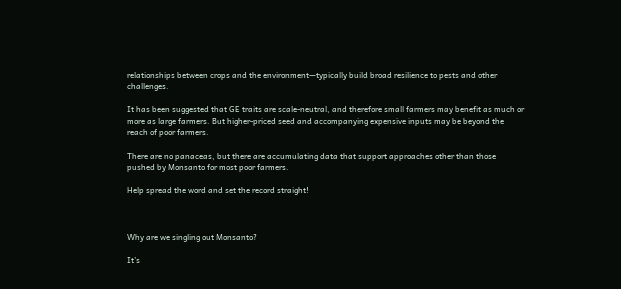relationships between crops and the environment—typically build broad resilience to pests and other challenges.

It has been suggested that GE traits are scale-neutral, and therefore small farmers may benefit as much or more as large farmers. But higher-priced seed and accompanying expensive inputs may be beyond the reach of poor farmers.

There are no panaceas, but there are accumulating data that support approaches other than those pushed by Monsanto for most poor farmers.

Help spread the word and set the record straight!



Why are we singling out Monsanto?

It’s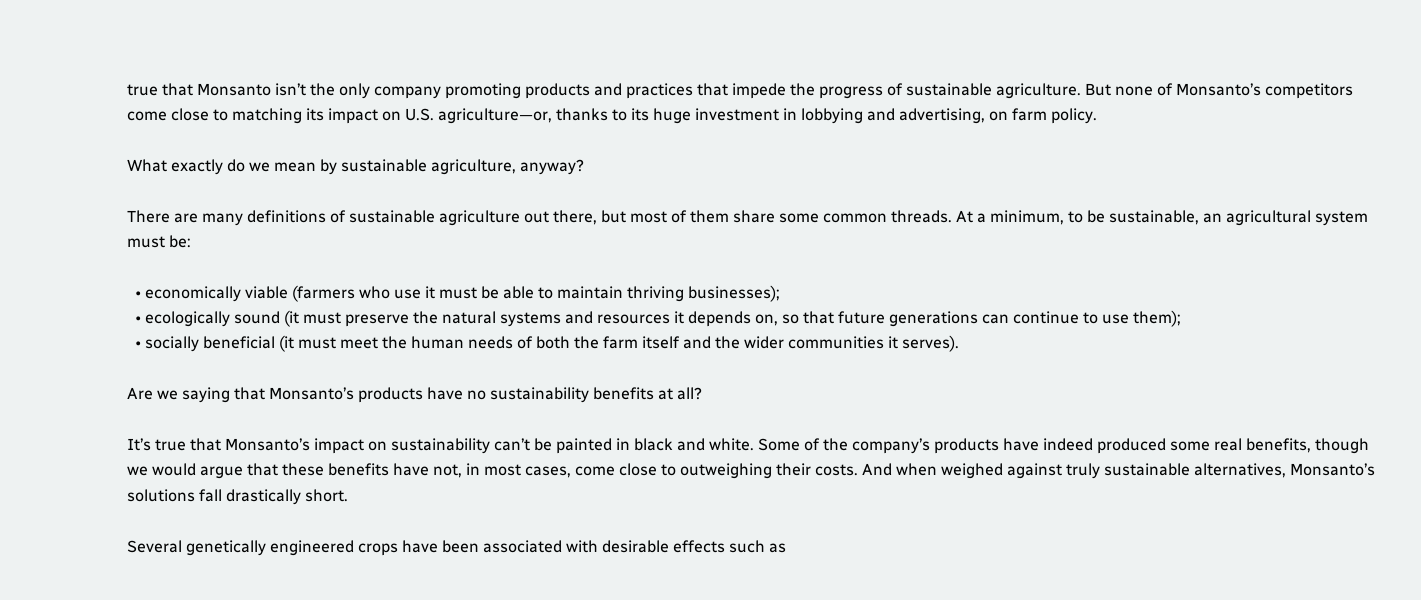true that Monsanto isn’t the only company promoting products and practices that impede the progress of sustainable agriculture. But none of Monsanto’s competitors come close to matching its impact on U.S. agriculture—or, thanks to its huge investment in lobbying and advertising, on farm policy.

What exactly do we mean by sustainable agriculture, anyway?

There are many definitions of sustainable agriculture out there, but most of them share some common threads. At a minimum, to be sustainable, an agricultural system must be:

  • economically viable (farmers who use it must be able to maintain thriving businesses);
  • ecologically sound (it must preserve the natural systems and resources it depends on, so that future generations can continue to use them);
  • socially beneficial (it must meet the human needs of both the farm itself and the wider communities it serves).

Are we saying that Monsanto’s products have no sustainability benefits at all?

It’s true that Monsanto’s impact on sustainability can’t be painted in black and white. Some of the company’s products have indeed produced some real benefits, though we would argue that these benefits have not, in most cases, come close to outweighing their costs. And when weighed against truly sustainable alternatives, Monsanto’s solutions fall drastically short.

Several genetically engineered crops have been associated with desirable effects such as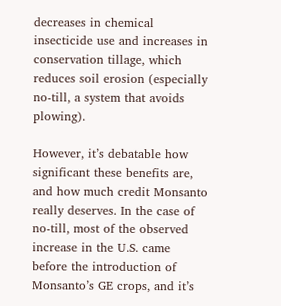decreases in chemical insecticide use and increases in conservation tillage, which reduces soil erosion (especially no-till, a system that avoids plowing).

However, it’s debatable how significant these benefits are, and how much credit Monsanto really deserves. In the case of no-till, most of the observed increase in the U.S. came before the introduction of Monsanto’s GE crops, and it’s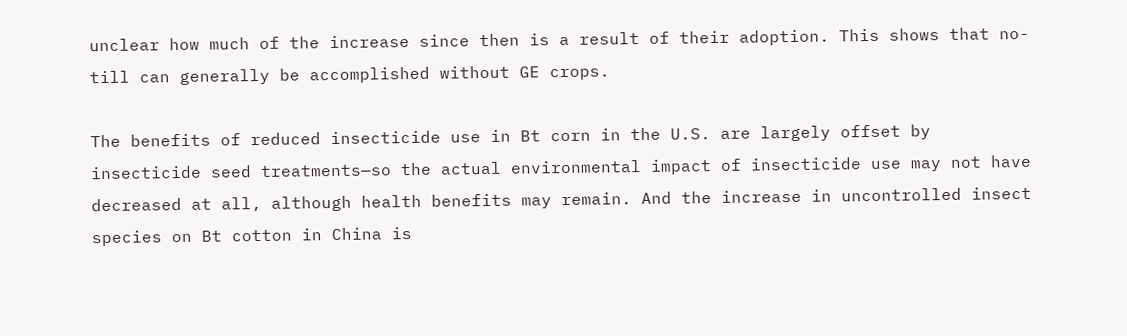unclear how much of the increase since then is a result of their adoption. This shows that no-till can generally be accomplished without GE crops.

The benefits of reduced insecticide use in Bt corn in the U.S. are largely offset by insecticide seed treatments—so the actual environmental impact of insecticide use may not have decreased at all, although health benefits may remain. And the increase in uncontrolled insect species on Bt cotton in China is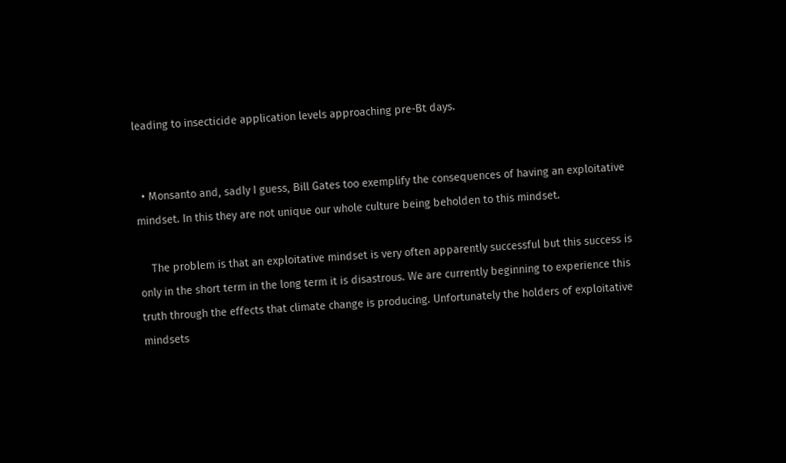leading to insecticide application levels approaching pre-Bt days.


  • Monsanto and, sadly I guess, Bill Gates too exemplify the consequences of having an exploitative mindset. In this they are not unique our whole culture being beholden to this mindset.

    The problem is that an exploitative mindset is very often apparently successful but this success is only in the short term in the long term it is disastrous. We are currently beginning to experience this truth through the effects that climate change is producing. Unfortunately the holders of exploitative mindsets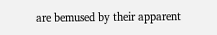are bemused by their apparent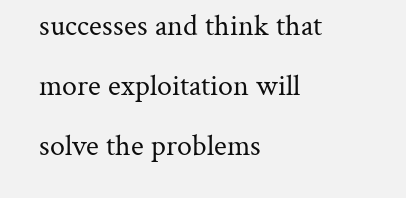successes and think that more exploitation will solve the problems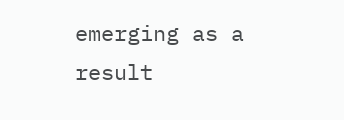emerging as a result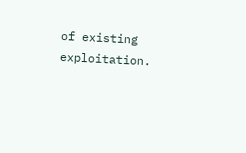of existing exploitation.